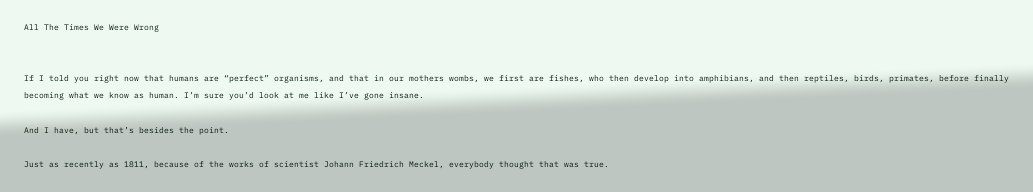All The Times We Were Wrong


If I told you right now that humans are “perfect” organisms, and that in our mothers wombs, we first are fishes, who then develop into amphibians, and then reptiles, birds, primates, before finally becoming what we know as human. I’m sure you’d look at me like I’ve gone insane.

And I have, but that’s besides the point.

Just as recently as 1811, because of the works of scientist Johann Friedrich Meckel, everybody thought that was true.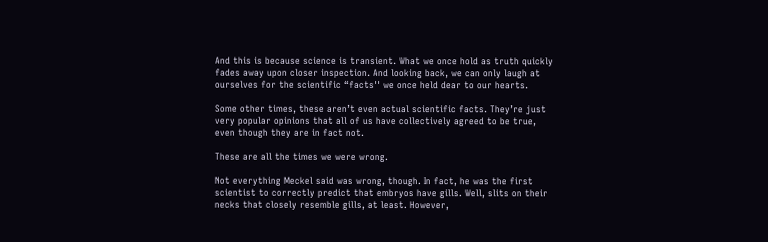And this is because science is transient. What we once hold as truth quickly fades away upon closer inspection. And looking back, we can only laugh at ourselves for the scientific “facts'' we once held dear to our hearts.

Some other times, these aren’t even actual scientific facts. They’re just very popular opinions that all of us have collectively agreed to be true, even though they are in fact not.

These are all the times we were wrong.

Not everything Meckel said was wrong, though. In fact, he was the first scientist to correctly predict that embryos have gills. Well, slits on their necks that closely resemble gills, at least. However,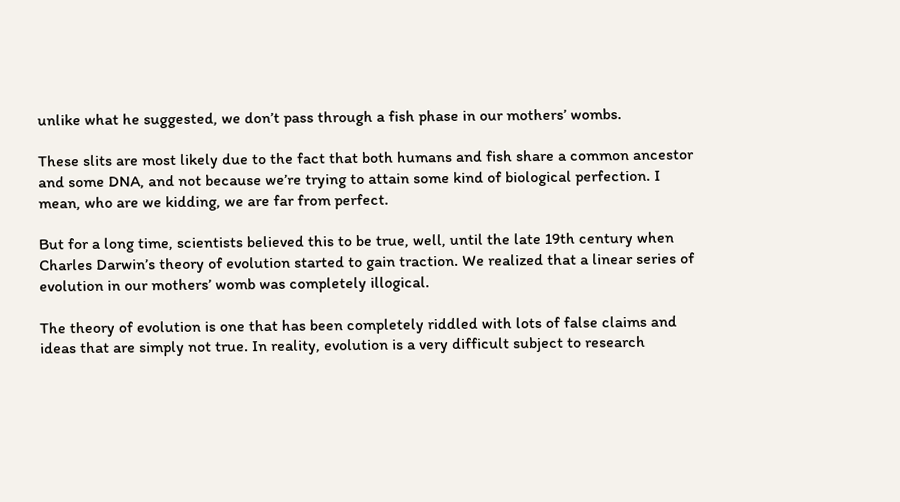unlike what he suggested, we don’t pass through a fish phase in our mothers’ wombs.

These slits are most likely due to the fact that both humans and fish share a common ancestor and some DNA, and not because we’re trying to attain some kind of biological perfection. I mean, who are we kidding, we are far from perfect.

But for a long time, scientists believed this to be true, well, until the late 19th century when Charles Darwin’s theory of evolution started to gain traction. We realized that a linear series of evolution in our mothers’ womb was completely illogical.

The theory of evolution is one that has been completely riddled with lots of false claims and ideas that are simply not true. In reality, evolution is a very difficult subject to research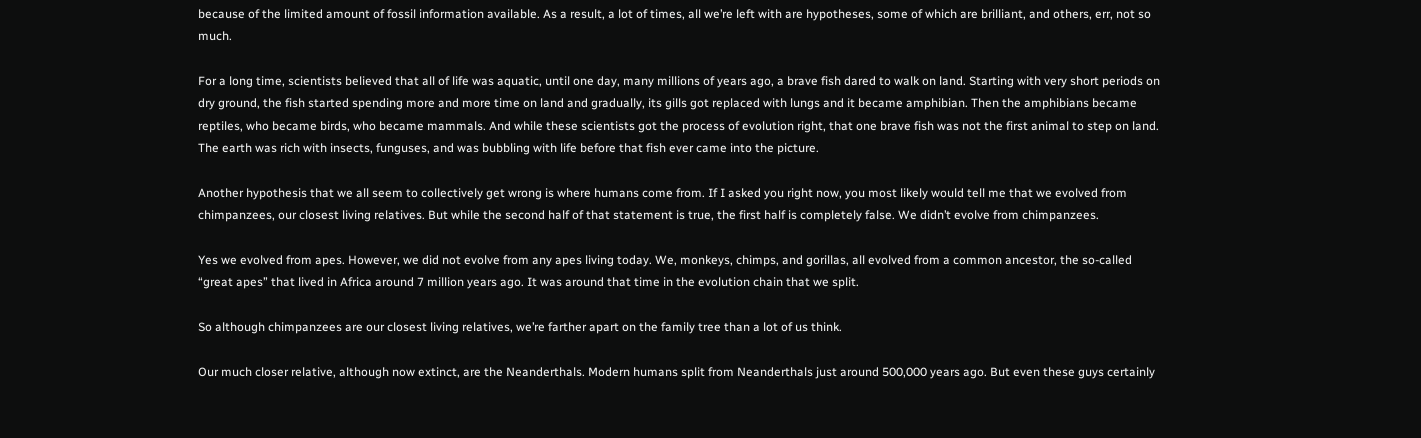because of the limited amount of fossil information available. As a result, a lot of times, all we’re left with are hypotheses, some of which are brilliant, and others, err, not so much.

For a long time, scientists believed that all of life was aquatic, until one day, many millions of years ago, a brave fish dared to walk on land. Starting with very short periods on dry ground, the fish started spending more and more time on land and gradually, its gills got replaced with lungs and it became amphibian. Then the amphibians became reptiles, who became birds, who became mammals. And while these scientists got the process of evolution right, that one brave fish was not the first animal to step on land. The earth was rich with insects, funguses, and was bubbling with life before that fish ever came into the picture.

Another hypothesis that we all seem to collectively get wrong is where humans come from. If I asked you right now, you most likely would tell me that we evolved from chimpanzees, our closest living relatives. But while the second half of that statement is true, the first half is completely false. We didn’t evolve from chimpanzees.

Yes we evolved from apes. However, we did not evolve from any apes living today. We, monkeys, chimps, and gorillas, all evolved from a common ancestor, the so-called “great apes” that lived in Africa around 7 million years ago. It was around that time in the evolution chain that we split.

So although chimpanzees are our closest living relatives, we’re farther apart on the family tree than a lot of us think.

Our much closer relative, although now extinct, are the Neanderthals. Modern humans split from Neanderthals just around 500,000 years ago. But even these guys certainly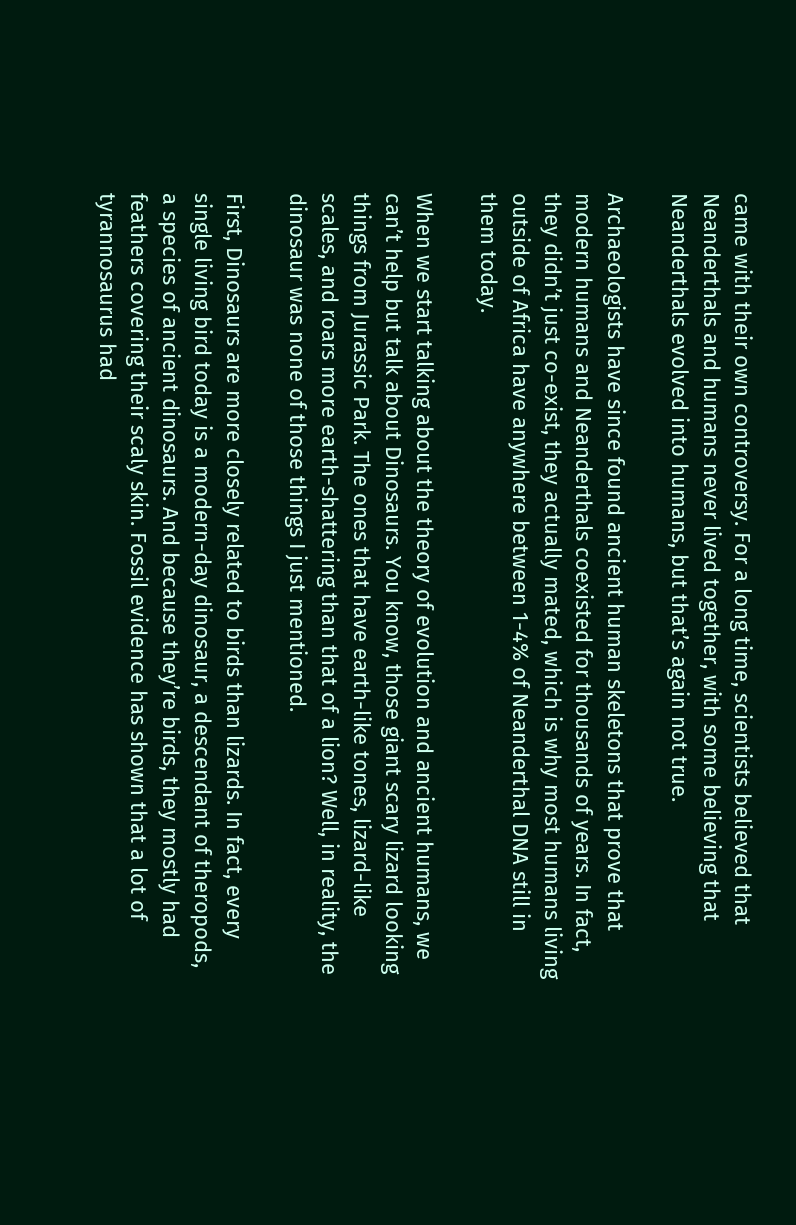came with their own controversy. For a long time, scientists believed that Neanderthals and humans never lived together, with some believing that Neanderthals evolved into humans, but that’s again not true.

Archaeologists have since found ancient human skeletons that prove that modern humans and Neanderthals coexisted for thousands of years. In fact, they didn’t just co-exist, they actually mated, which is why most humans living outside of Africa have anywhere between 1-4% of Neanderthal DNA still in them today.

When we start talking about the theory of evolution and ancient humans, we can’t help but talk about Dinosaurs. You know, those giant scary lizard looking things from Jurassic Park. The ones that have earth-like tones, lizard-like scales, and roars more earth-shattering than that of a lion? Well, in reality, the dinosaur was none of those things I just mentioned.

First, Dinosaurs are more closely related to birds than lizards. In fact, every single living bird today is a modern-day dinosaur, a descendant of theropods, a species of ancient dinosaurs. And because they’re birds, they mostly had feathers covering their scaly skin. Fossil evidence has shown that a lot of tyrannosaurus had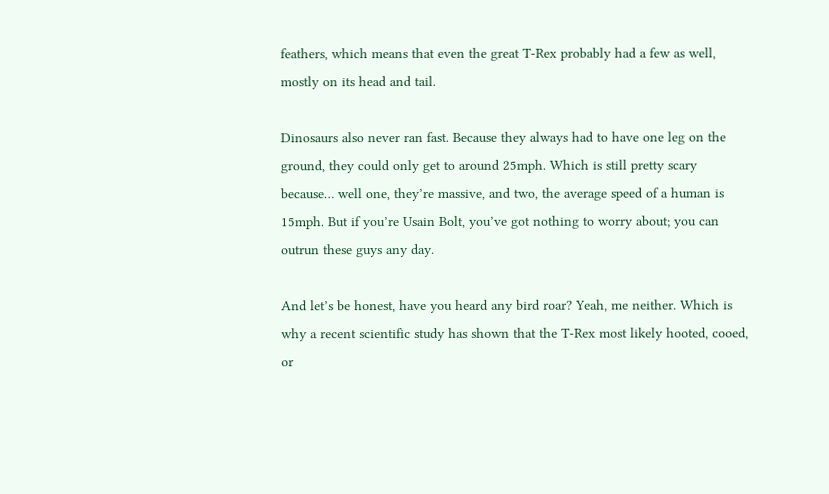feathers, which means that even the great T-Rex probably had a few as well, mostly on its head and tail.

Dinosaurs also never ran fast. Because they always had to have one leg on the ground, they could only get to around 25mph. Which is still pretty scary because… well one, they’re massive, and two, the average speed of a human is 15mph. But if you’re Usain Bolt, you’ve got nothing to worry about; you can outrun these guys any day.

And let’s be honest, have you heard any bird roar? Yeah, me neither. Which is why a recent scientific study has shown that the T-Rex most likely hooted, cooed, or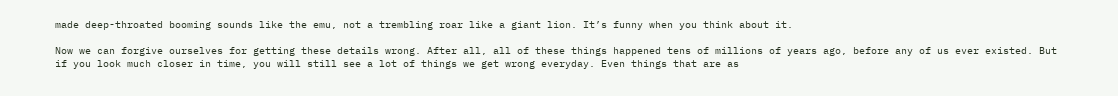made deep-throated booming sounds like the emu, not a trembling roar like a giant lion. It’s funny when you think about it.

Now we can forgive ourselves for getting these details wrong. After all, all of these things happened tens of millions of years ago, before any of us ever existed. But if you look much closer in time, you will still see a lot of things we get wrong everyday. Even things that are as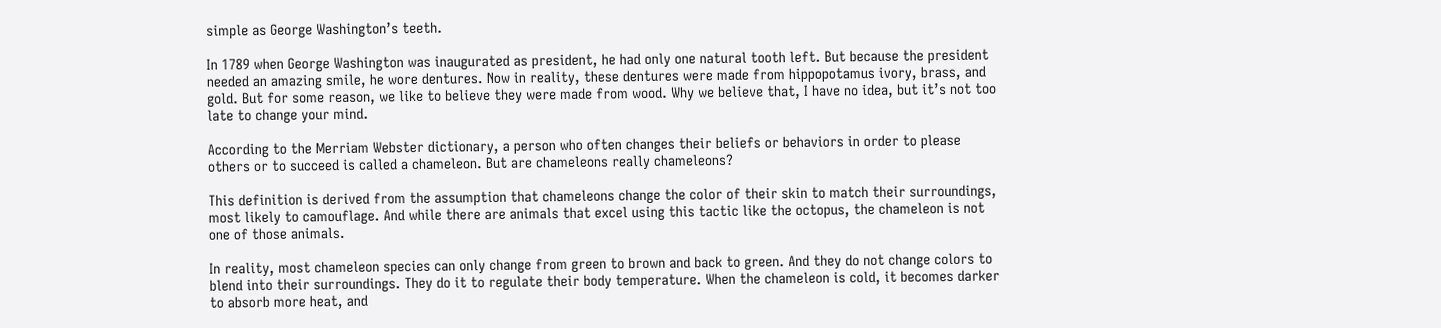simple as George Washington’s teeth.

In 1789 when George Washington was inaugurated as president, he had only one natural tooth left. But because the president needed an amazing smile, he wore dentures. Now in reality, these dentures were made from hippopotamus ivory, brass, and gold. But for some reason, we like to believe they were made from wood. Why we believe that, I have no idea, but it’s not too late to change your mind.

According to the Merriam Webster dictionary, a person who often changes their beliefs or behaviors in order to please others or to succeed is called a chameleon. But are chameleons really chameleons?

This definition is derived from the assumption that chameleons change the color of their skin to match their surroundings, most likely to camouflage. And while there are animals that excel using this tactic like the octopus, the chameleon is not one of those animals.

In reality, most chameleon species can only change from green to brown and back to green. And they do not change colors to blend into their surroundings. They do it to regulate their body temperature. When the chameleon is cold, it becomes darker to absorb more heat, and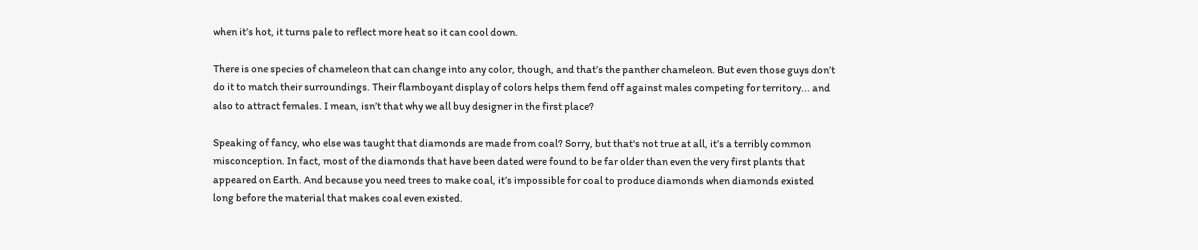when it’s hot, it turns pale to reflect more heat so it can cool down.

There is one species of chameleon that can change into any color, though, and that’s the panther chameleon. But even those guys don’t do it to match their surroundings. Their flamboyant display of colors helps them fend off against males competing for territory... and also to attract females. I mean, isn’t that why we all buy designer in the first place?

Speaking of fancy, who else was taught that diamonds are made from coal? Sorry, but that's not true at all, it’s a terribly common misconception. In fact, most of the diamonds that have been dated were found to be far older than even the very first plants that appeared on Earth. And because you need trees to make coal, it’s impossible for coal to produce diamonds when diamonds existed long before the material that makes coal even existed.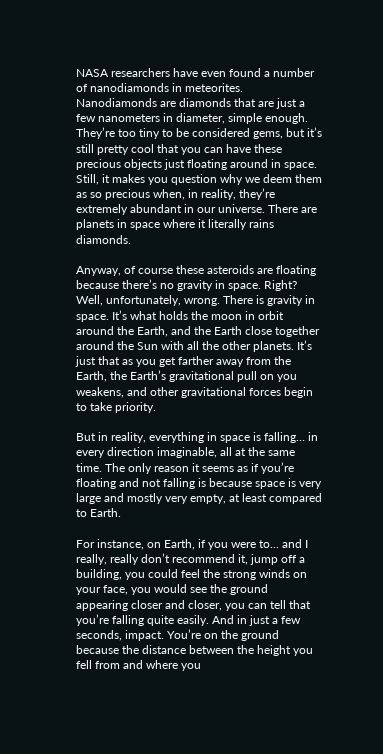NASA researchers have even found a number of nanodiamonds in meteorites. Nanodiamonds are diamonds that are just a few nanometers in diameter, simple enough. They’re too tiny to be considered gems, but it’s still pretty cool that you can have these precious objects just floating around in space. Still, it makes you question why we deem them as so precious when, in reality, they’re extremely abundant in our universe. There are planets in space where it literally rains diamonds.

Anyway, of course these asteroids are floating because there’s no gravity in space. Right? Well, unfortunately, wrong. There is gravity in space. It’s what holds the moon in orbit around the Earth, and the Earth close together around the Sun with all the other planets. It’s just that as you get farther away from the Earth, the Earth’s gravitational pull on you weakens, and other gravitational forces begin to take priority.

But in reality, everything in space is falling… in every direction imaginable, all at the same time. The only reason it seems as if you’re floating and not falling is because space is very large and mostly very empty, at least compared to Earth.

For instance, on Earth, if you were to... and I really, really don’t recommend it, jump off a building, you could feel the strong winds on your face, you would see the ground appearing closer and closer, you can tell that you’re falling quite easily. And in just a few seconds, impact. You’re on the ground because the distance between the height you fell from and where you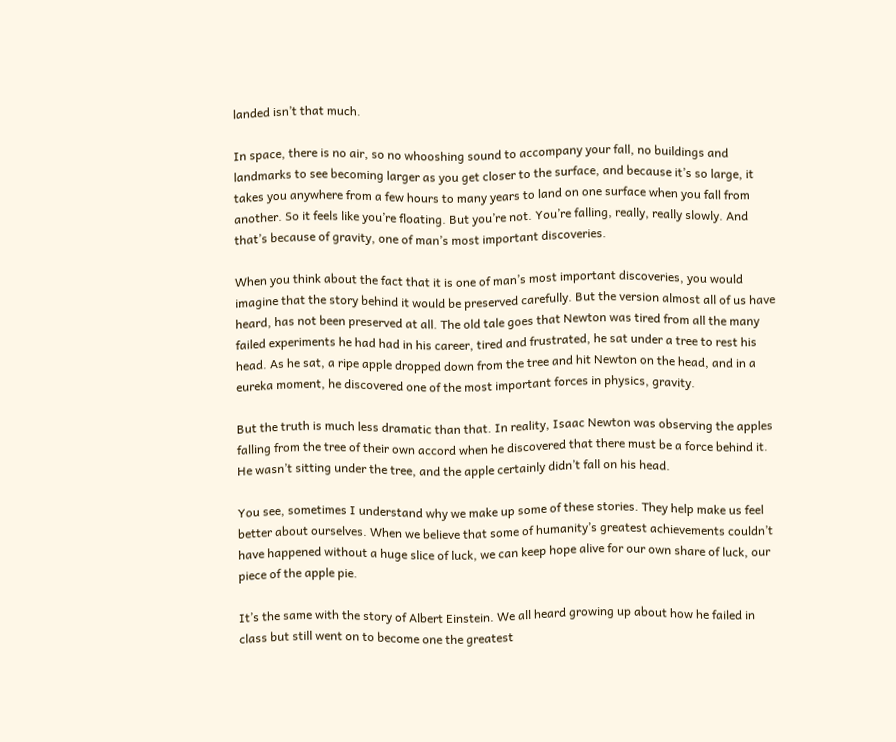landed isn’t that much.

In space, there is no air, so no whooshing sound to accompany your fall, no buildings and landmarks to see becoming larger as you get closer to the surface, and because it’s so large, it takes you anywhere from a few hours to many years to land on one surface when you fall from another. So it feels like you’re floating. But you’re not. You’re falling, really, really slowly. And that’s because of gravity, one of man’s most important discoveries.

When you think about the fact that it is one of man’s most important discoveries, you would imagine that the story behind it would be preserved carefully. But the version almost all of us have heard, has not been preserved at all. The old tale goes that Newton was tired from all the many failed experiments he had had in his career, tired and frustrated, he sat under a tree to rest his head. As he sat, a ripe apple dropped down from the tree and hit Newton on the head, and in a eureka moment, he discovered one of the most important forces in physics, gravity.

But the truth is much less dramatic than that. In reality, Isaac Newton was observing the apples falling from the tree of their own accord when he discovered that there must be a force behind it. He wasn’t sitting under the tree, and the apple certainly didn’t fall on his head.

You see, sometimes I understand why we make up some of these stories. They help make us feel better about ourselves. When we believe that some of humanity’s greatest achievements couldn’t have happened without a huge slice of luck, we can keep hope alive for our own share of luck, our piece of the apple pie.

It’s the same with the story of Albert Einstein. We all heard growing up about how he failed in class but still went on to become one the greatest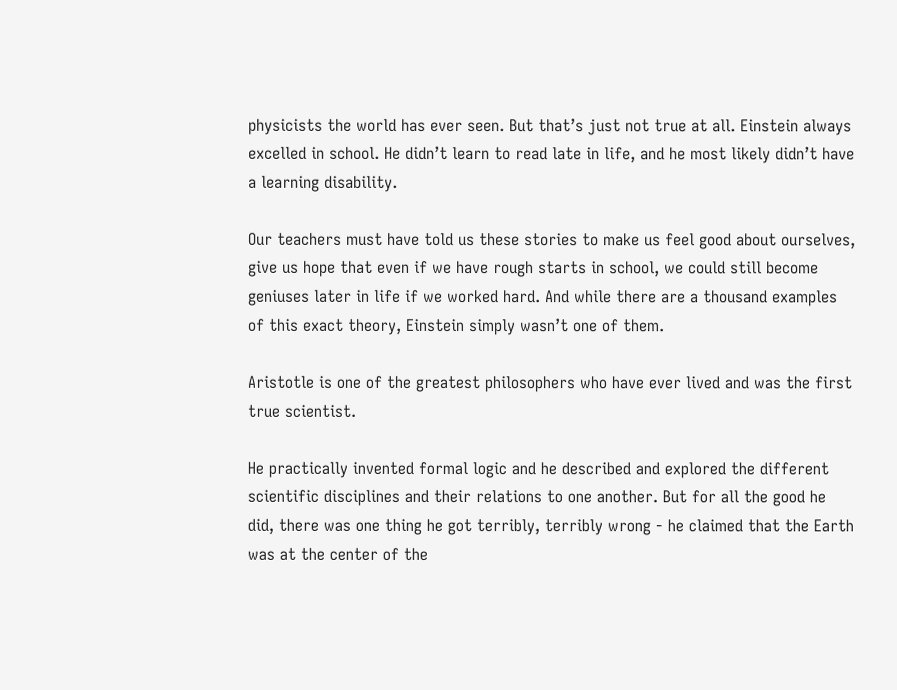physicists the world has ever seen. But that’s just not true at all. Einstein always excelled in school. He didn’t learn to read late in life, and he most likely didn’t have a learning disability.

Our teachers must have told us these stories to make us feel good about ourselves, give us hope that even if we have rough starts in school, we could still become geniuses later in life if we worked hard. And while there are a thousand examples of this exact theory, Einstein simply wasn’t one of them.

Aristotle is one of the greatest philosophers who have ever lived and was the first true scientist.

He practically invented formal logic and he described and explored the different scientific disciplines and their relations to one another. But for all the good he did, there was one thing he got terribly, terribly wrong - he claimed that the Earth was at the center of the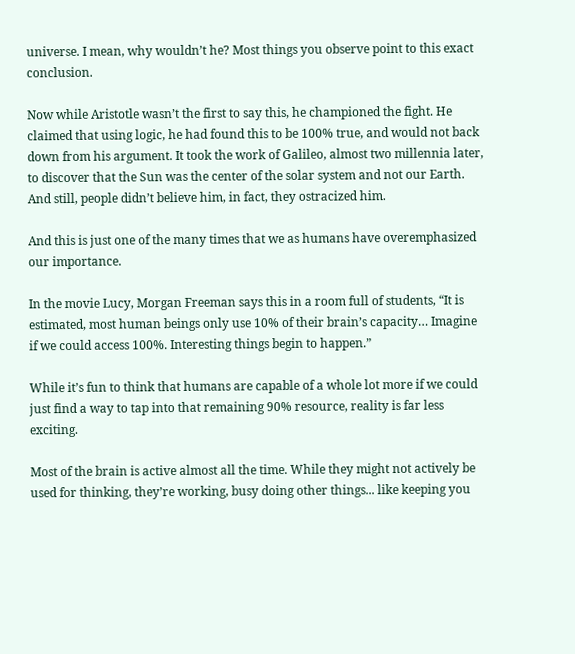universe. I mean, why wouldn’t he? Most things you observe point to this exact conclusion.

Now while Aristotle wasn’t the first to say this, he championed the fight. He claimed that using logic, he had found this to be 100% true, and would not back down from his argument. It took the work of Galileo, almost two millennia later, to discover that the Sun was the center of the solar system and not our Earth. And still, people didn’t believe him, in fact, they ostracized him.

And this is just one of the many times that we as humans have overemphasized our importance.

In the movie Lucy, Morgan Freeman says this in a room full of students, “It is estimated, most human beings only use 10% of their brain’s capacity… Imagine if we could access 100%. Interesting things begin to happen.”

While it’s fun to think that humans are capable of a whole lot more if we could just find a way to tap into that remaining 90% resource, reality is far less exciting.

Most of the brain is active almost all the time. While they might not actively be used for thinking, they’re working, busy doing other things... like keeping you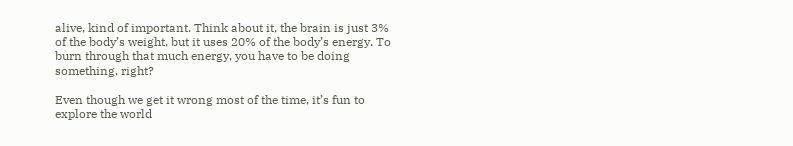alive, kind of important. Think about it, the brain is just 3% of the body’s weight, but it uses 20% of the body’s energy. To burn through that much energy, you have to be doing something, right?

Even though we get it wrong most of the time, it’s fun to explore the world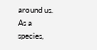around us. As a species,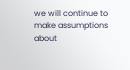we will continue to make assumptions about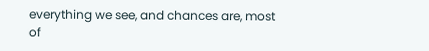everything we see, and chances are, most of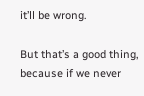it’ll be wrong.

But that’s a good thing, because if we never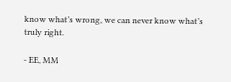know what’s wrong, we can never know what’s truly right.

- EE, MM